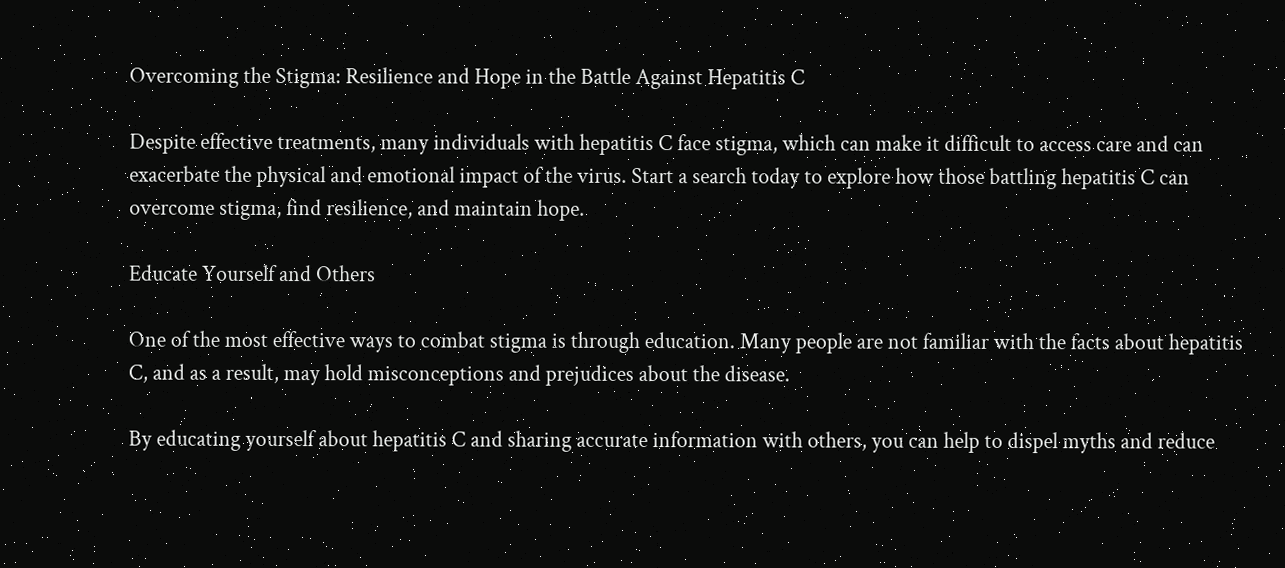Overcoming the Stigma: Resilience and Hope in the Battle Against Hepatitis C

Despite effective treatments, many individuals with hepatitis C face stigma, which can make it difficult to access care and can exacerbate the physical and emotional impact of the virus. Start a search today to explore how those battling hepatitis C can overcome stigma, find resilience, and maintain hope.

Educate Yourself and Others

One of the most effective ways to combat stigma is through education. Many people are not familiar with the facts about hepatitis C, and as a result, may hold misconceptions and prejudices about the disease.

By educating yourself about hepatitis C and sharing accurate information with others, you can help to dispel myths and reduce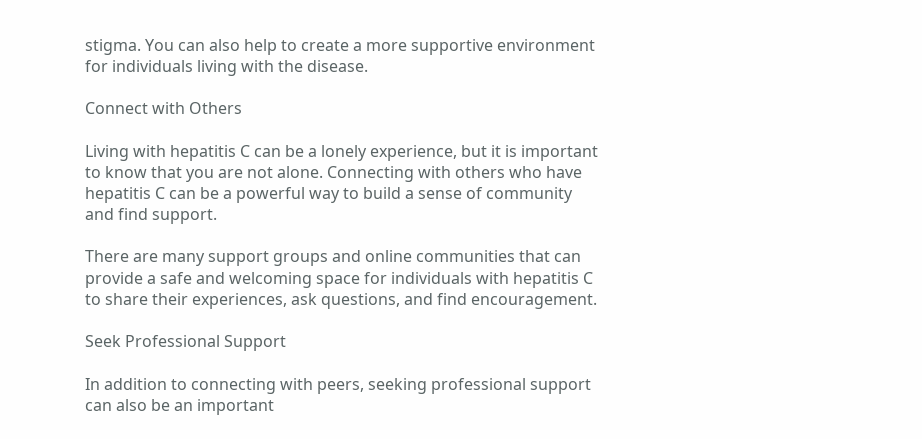stigma. You can also help to create a more supportive environment for individuals living with the disease.

Connect with Others

Living with hepatitis C can be a lonely experience, but it is important to know that you are not alone. Connecting with others who have hepatitis C can be a powerful way to build a sense of community and find support.

There are many support groups and online communities that can provide a safe and welcoming space for individuals with hepatitis C to share their experiences, ask questions, and find encouragement.

Seek Professional Support

In addition to connecting with peers, seeking professional support can also be an important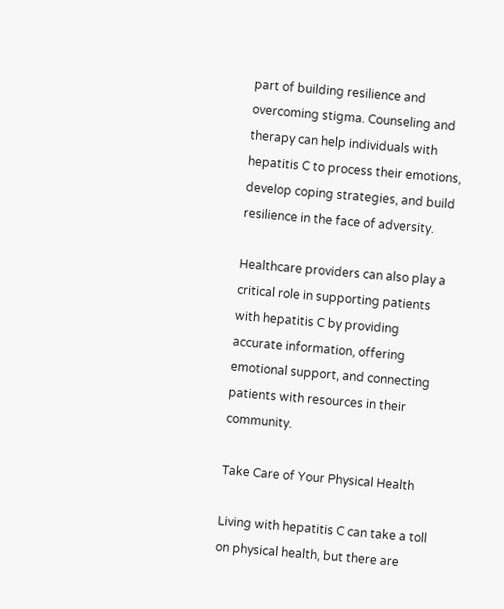part of building resilience and overcoming stigma. Counseling and therapy can help individuals with hepatitis C to process their emotions, develop coping strategies, and build resilience in the face of adversity.

Healthcare providers can also play a critical role in supporting patients with hepatitis C by providing accurate information, offering emotional support, and connecting patients with resources in their community.

Take Care of Your Physical Health

Living with hepatitis C can take a toll on physical health, but there are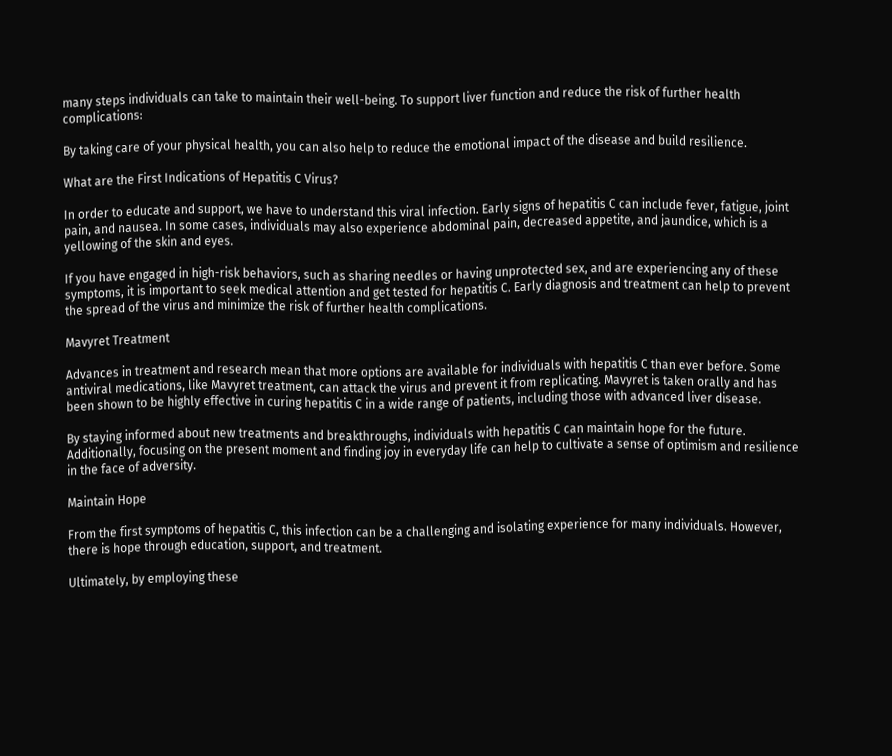many steps individuals can take to maintain their well-being. To support liver function and reduce the risk of further health complications:

By taking care of your physical health, you can also help to reduce the emotional impact of the disease and build resilience.

What are the First Indications of Hepatitis C Virus?

In order to educate and support, we have to understand this viral infection. Early signs of hepatitis C can include fever, fatigue, joint pain, and nausea. In some cases, individuals may also experience abdominal pain, decreased appetite, and jaundice, which is a yellowing of the skin and eyes.

If you have engaged in high-risk behaviors, such as sharing needles or having unprotected sex, and are experiencing any of these symptoms, it is important to seek medical attention and get tested for hepatitis C. Early diagnosis and treatment can help to prevent the spread of the virus and minimize the risk of further health complications.

Mavyret Treatment

Advances in treatment and research mean that more options are available for individuals with hepatitis C than ever before. Some antiviral medications, like Mavyret treatment, can attack the virus and prevent it from replicating. Mavyret is taken orally and has been shown to be highly effective in curing hepatitis C in a wide range of patients, including those with advanced liver disease.

By staying informed about new treatments and breakthroughs, individuals with hepatitis C can maintain hope for the future. Additionally, focusing on the present moment and finding joy in everyday life can help to cultivate a sense of optimism and resilience in the face of adversity.

Maintain Hope

From the first symptoms of hepatitis C, this infection can be a challenging and isolating experience for many individuals. However, there is hope through education, support, and treatment.

Ultimately, by employing these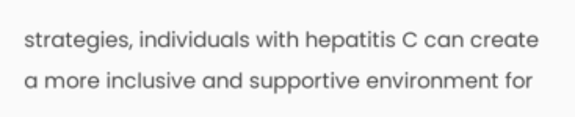strategies, individuals with hepatitis C can create a more inclusive and supportive environment for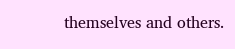themselves and others.